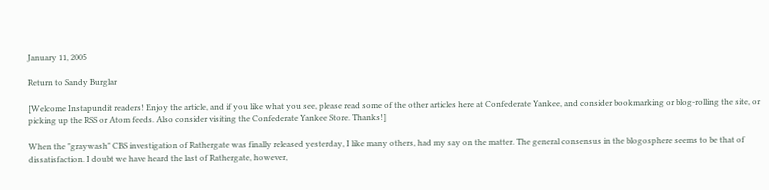January 11, 2005

Return to Sandy Burglar

[Welcome Instapundit readers! Enjoy the article, and if you like what you see, please read some of the other articles here at Confederate Yankee, and consider bookmarking or blog-rolling the site, or picking up the RSS or Atom feeds. Also consider visiting the Confederate Yankee Store. Thanks!]

When the "graywash" CBS investigation of Rathergate was finally released yesterday, I like many others, had my say on the matter. The general consensus in the blogosphere seems to be that of dissatisfaction. I doubt we have heard the last of Rathergate, however,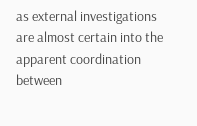as external investigations are almost certain into the apparent coordination between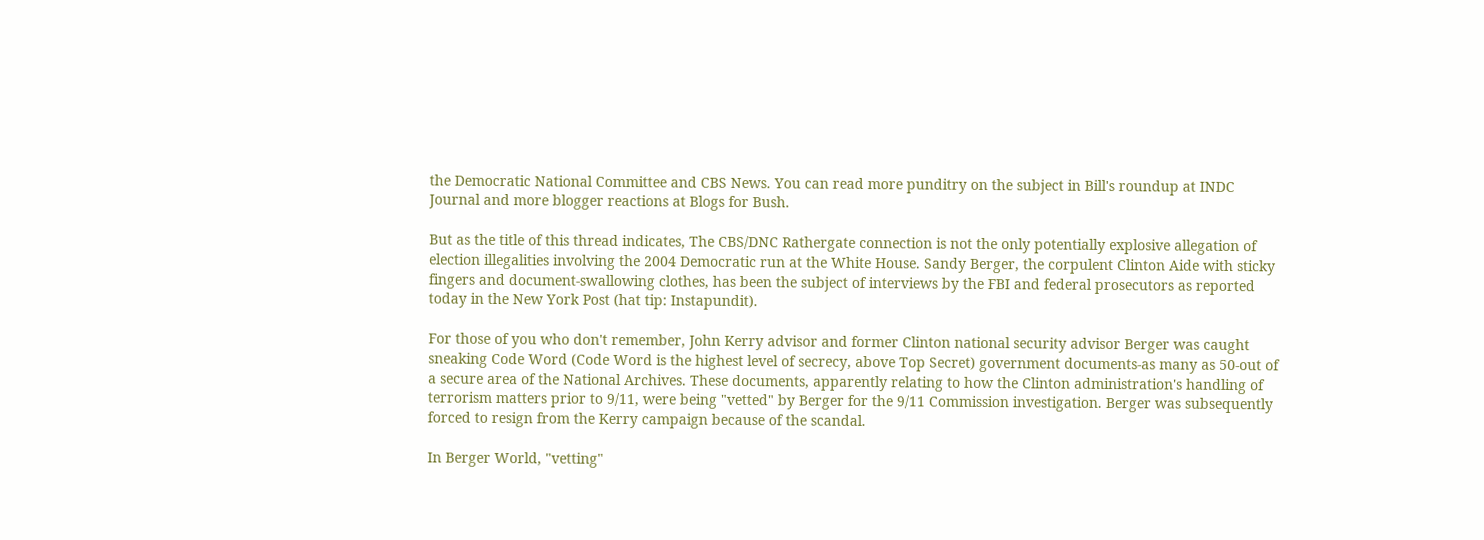the Democratic National Committee and CBS News. You can read more punditry on the subject in Bill's roundup at INDC Journal and more blogger reactions at Blogs for Bush.

But as the title of this thread indicates, The CBS/DNC Rathergate connection is not the only potentially explosive allegation of election illegalities involving the 2004 Democratic run at the White House. Sandy Berger, the corpulent Clinton Aide with sticky fingers and document-swallowing clothes, has been the subject of interviews by the FBI and federal prosecutors as reported today in the New York Post (hat tip: Instapundit).

For those of you who don't remember, John Kerry advisor and former Clinton national security advisor Berger was caught sneaking Code Word (Code Word is the highest level of secrecy, above Top Secret) government documents-as many as 50-out of a secure area of the National Archives. These documents, apparently relating to how the Clinton administration's handling of terrorism matters prior to 9/11, were being "vetted" by Berger for the 9/11 Commission investigation. Berger was subsequently forced to resign from the Kerry campaign because of the scandal.

In Berger World, "vetting"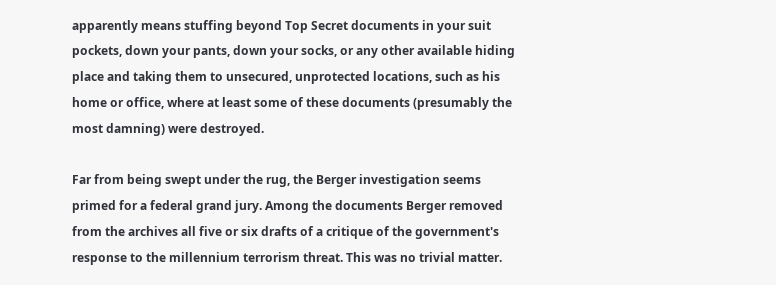apparently means stuffing beyond Top Secret documents in your suit pockets, down your pants, down your socks, or any other available hiding place and taking them to unsecured, unprotected locations, such as his home or office, where at least some of these documents (presumably the most damning) were destroyed.

Far from being swept under the rug, the Berger investigation seems primed for a federal grand jury. Among the documents Berger removed from the archives all five or six drafts of a critique of the government's response to the millennium terrorism threat. This was no trivial matter.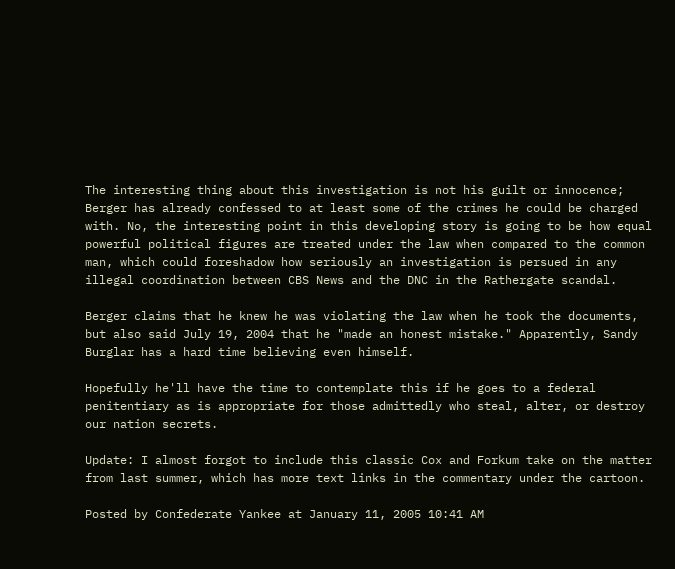The interesting thing about this investigation is not his guilt or innocence; Berger has already confessed to at least some of the crimes he could be charged with. No, the interesting point in this developing story is going to be how equal powerful political figures are treated under the law when compared to the common man, which could foreshadow how seriously an investigation is persued in any illegal coordination between CBS News and the DNC in the Rathergate scandal.

Berger claims that he knew he was violating the law when he took the documents, but also said July 19, 2004 that he "made an honest mistake." Apparently, Sandy Burglar has a hard time believing even himself.

Hopefully he'll have the time to contemplate this if he goes to a federal penitentiary as is appropriate for those admittedly who steal, alter, or destroy our nation secrets.

Update: I almost forgot to include this classic Cox and Forkum take on the matter from last summer, which has more text links in the commentary under the cartoon.

Posted by Confederate Yankee at January 11, 2005 10:41 AM